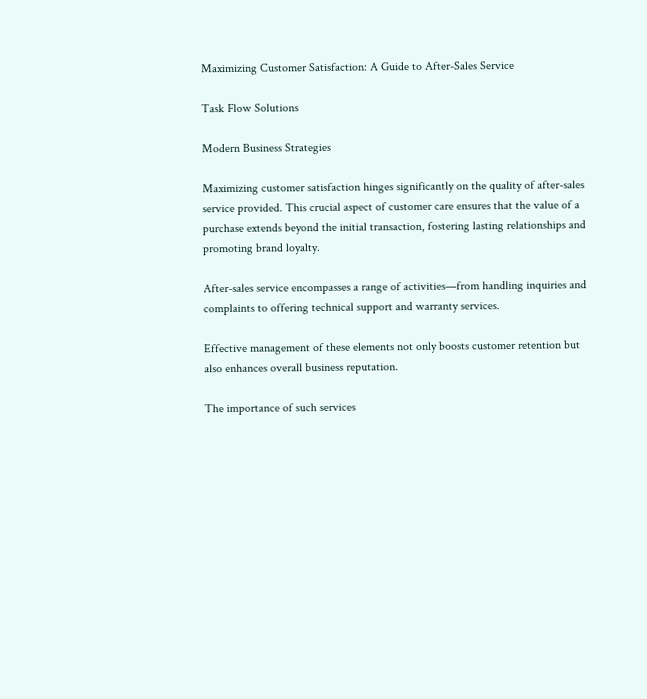Maximizing Customer Satisfaction: A Guide to After-Sales Service

Task Flow Solutions

Modern Business Strategies

Maximizing customer satisfaction hinges significantly on the quality of after-sales service provided. This crucial aspect of customer care ensures that the value of a purchase extends beyond the initial transaction, fostering lasting relationships and promoting brand loyalty.

After-sales service encompasses a range of activities—from handling inquiries and complaints to offering technical support and warranty services.

Effective management of these elements not only boosts customer retention but also enhances overall business reputation.

The importance of such services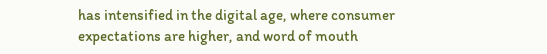has intensified in the digital age, where consumer expectations are higher, and word of mouth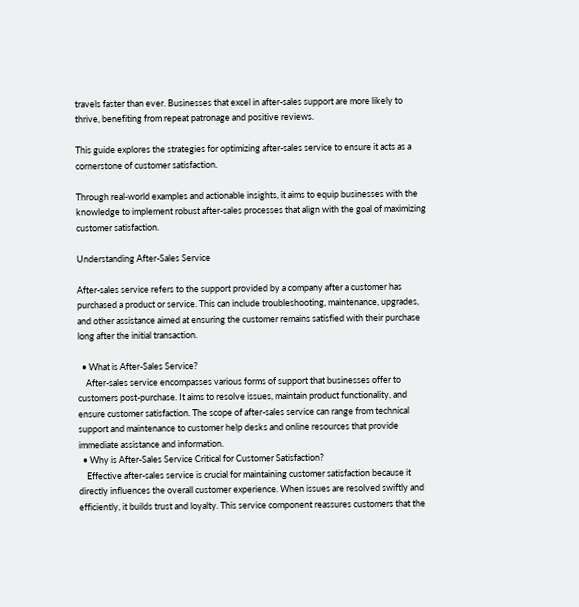travels faster than ever. Businesses that excel in after-sales support are more likely to thrive, benefiting from repeat patronage and positive reviews.

This guide explores the strategies for optimizing after-sales service to ensure it acts as a cornerstone of customer satisfaction.

Through real-world examples and actionable insights, it aims to equip businesses with the knowledge to implement robust after-sales processes that align with the goal of maximizing customer satisfaction.

Understanding After-Sales Service

After-sales service refers to the support provided by a company after a customer has purchased a product or service. This can include troubleshooting, maintenance, upgrades, and other assistance aimed at ensuring the customer remains satisfied with their purchase long after the initial transaction.

  • What is After-Sales Service?
    After-sales service encompasses various forms of support that businesses offer to customers post-purchase. It aims to resolve issues, maintain product functionality, and ensure customer satisfaction. The scope of after-sales service can range from technical support and maintenance to customer help desks and online resources that provide immediate assistance and information.
  • Why is After-Sales Service Critical for Customer Satisfaction?
    Effective after-sales service is crucial for maintaining customer satisfaction because it directly influences the overall customer experience. When issues are resolved swiftly and efficiently, it builds trust and loyalty. This service component reassures customers that the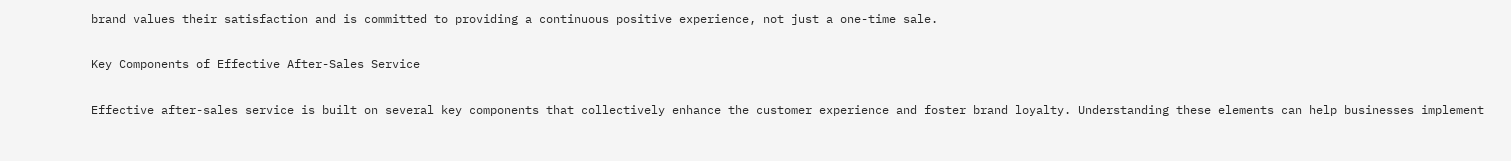brand values their satisfaction and is committed to providing a continuous positive experience, not just a one-time sale.

Key Components of Effective After-Sales Service

Effective after-sales service is built on several key components that collectively enhance the customer experience and foster brand loyalty. Understanding these elements can help businesses implement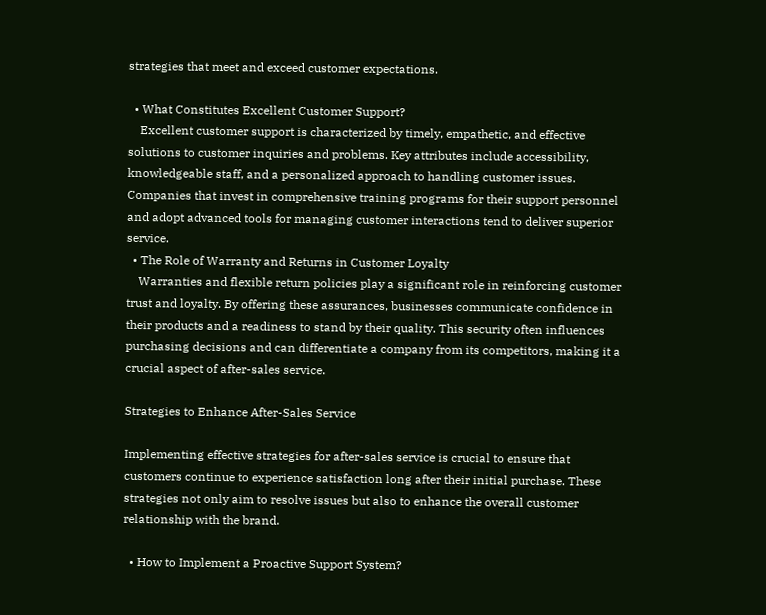strategies that meet and exceed customer expectations.

  • What Constitutes Excellent Customer Support?
    Excellent customer support is characterized by timely, empathetic, and effective solutions to customer inquiries and problems. Key attributes include accessibility, knowledgeable staff, and a personalized approach to handling customer issues. Companies that invest in comprehensive training programs for their support personnel and adopt advanced tools for managing customer interactions tend to deliver superior service.
  • The Role of Warranty and Returns in Customer Loyalty
    Warranties and flexible return policies play a significant role in reinforcing customer trust and loyalty. By offering these assurances, businesses communicate confidence in their products and a readiness to stand by their quality. This security often influences purchasing decisions and can differentiate a company from its competitors, making it a crucial aspect of after-sales service.

Strategies to Enhance After-Sales Service

Implementing effective strategies for after-sales service is crucial to ensure that customers continue to experience satisfaction long after their initial purchase. These strategies not only aim to resolve issues but also to enhance the overall customer relationship with the brand.

  • How to Implement a Proactive Support System?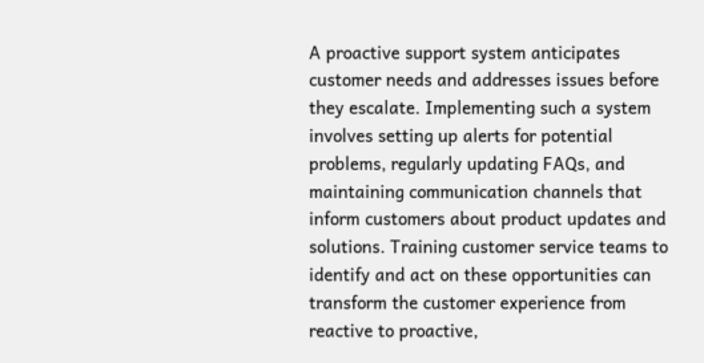A proactive support system anticipates customer needs and addresses issues before they escalate. Implementing such a system involves setting up alerts for potential problems, regularly updating FAQs, and maintaining communication channels that inform customers about product updates and solutions. Training customer service teams to identify and act on these opportunities can transform the customer experience from reactive to proactive,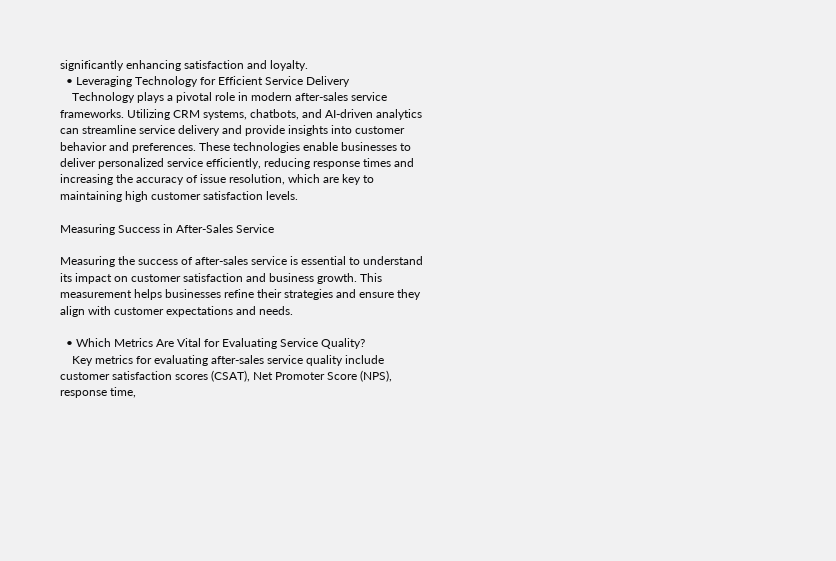significantly enhancing satisfaction and loyalty.
  • Leveraging Technology for Efficient Service Delivery
    Technology plays a pivotal role in modern after-sales service frameworks. Utilizing CRM systems, chatbots, and AI-driven analytics can streamline service delivery and provide insights into customer behavior and preferences. These technologies enable businesses to deliver personalized service efficiently, reducing response times and increasing the accuracy of issue resolution, which are key to maintaining high customer satisfaction levels.

Measuring Success in After-Sales Service

Measuring the success of after-sales service is essential to understand its impact on customer satisfaction and business growth. This measurement helps businesses refine their strategies and ensure they align with customer expectations and needs.

  • Which Metrics Are Vital for Evaluating Service Quality?
    Key metrics for evaluating after-sales service quality include customer satisfaction scores (CSAT), Net Promoter Score (NPS), response time,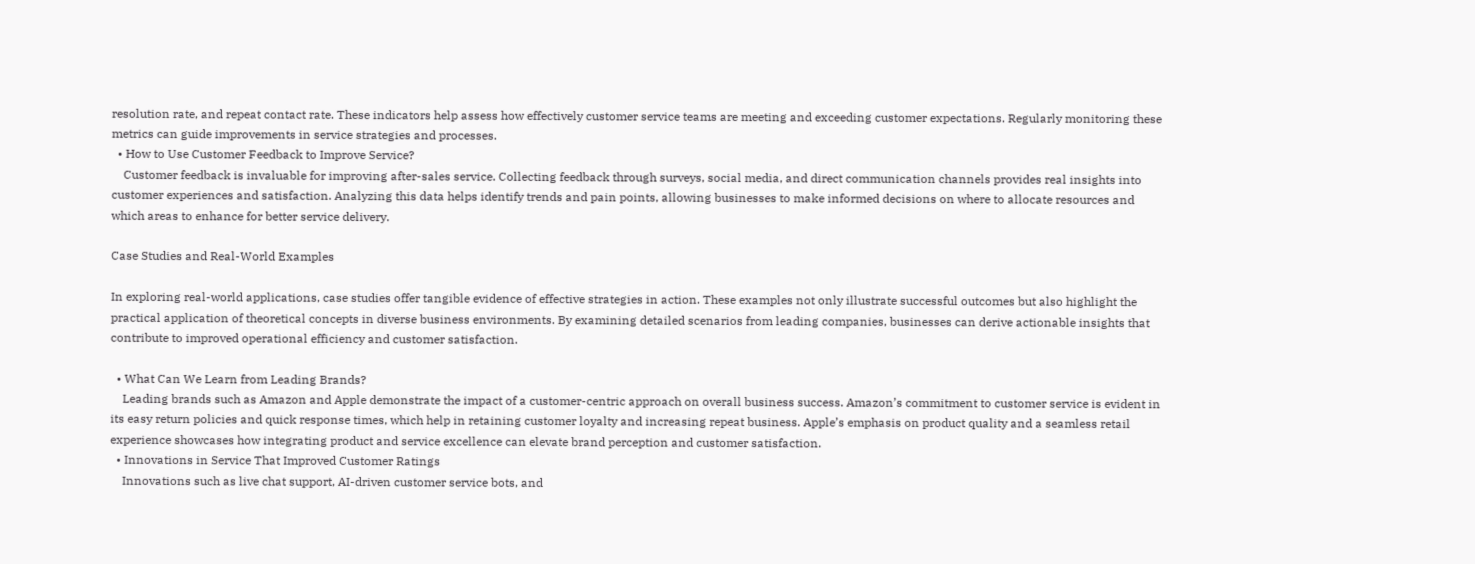resolution rate, and repeat contact rate. These indicators help assess how effectively customer service teams are meeting and exceeding customer expectations. Regularly monitoring these metrics can guide improvements in service strategies and processes.
  • How to Use Customer Feedback to Improve Service?
    Customer feedback is invaluable for improving after-sales service. Collecting feedback through surveys, social media, and direct communication channels provides real insights into customer experiences and satisfaction. Analyzing this data helps identify trends and pain points, allowing businesses to make informed decisions on where to allocate resources and which areas to enhance for better service delivery.

Case Studies and Real-World Examples

In exploring real-world applications, case studies offer tangible evidence of effective strategies in action. These examples not only illustrate successful outcomes but also highlight the practical application of theoretical concepts in diverse business environments. By examining detailed scenarios from leading companies, businesses can derive actionable insights that contribute to improved operational efficiency and customer satisfaction.

  • What Can We Learn from Leading Brands?
    Leading brands such as Amazon and Apple demonstrate the impact of a customer-centric approach on overall business success. Amazon’s commitment to customer service is evident in its easy return policies and quick response times, which help in retaining customer loyalty and increasing repeat business. Apple’s emphasis on product quality and a seamless retail experience showcases how integrating product and service excellence can elevate brand perception and customer satisfaction.
  • Innovations in Service That Improved Customer Ratings
    Innovations such as live chat support, AI-driven customer service bots, and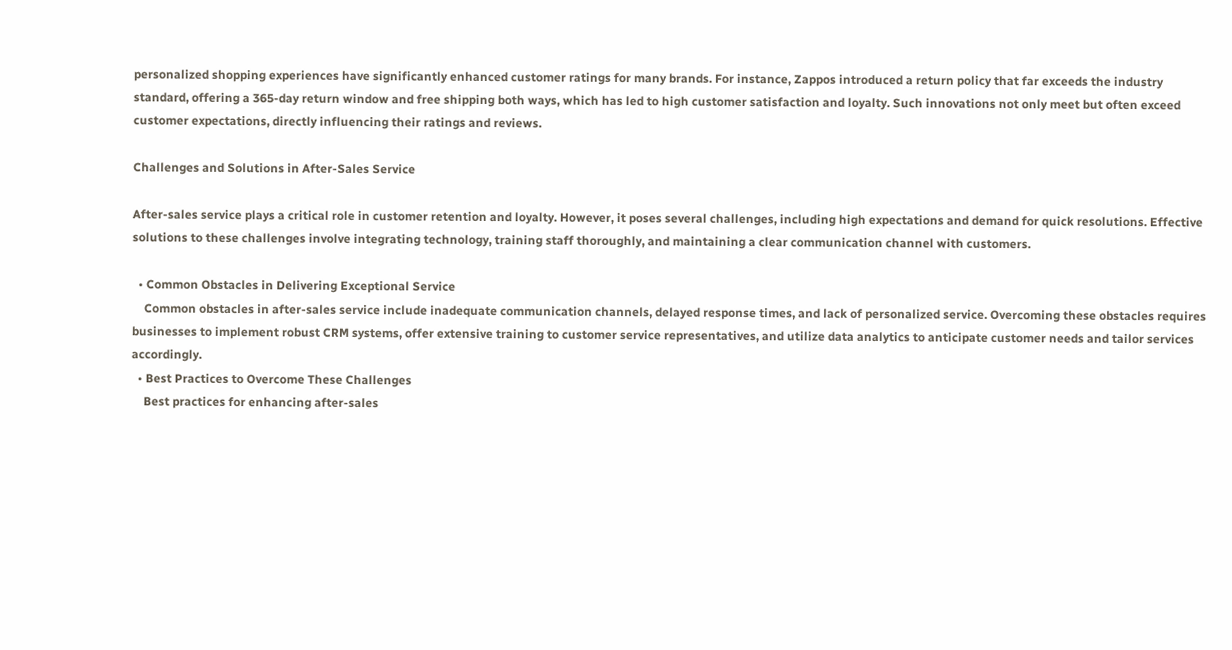personalized shopping experiences have significantly enhanced customer ratings for many brands. For instance, Zappos introduced a return policy that far exceeds the industry standard, offering a 365-day return window and free shipping both ways, which has led to high customer satisfaction and loyalty. Such innovations not only meet but often exceed customer expectations, directly influencing their ratings and reviews.

Challenges and Solutions in After-Sales Service

After-sales service plays a critical role in customer retention and loyalty. However, it poses several challenges, including high expectations and demand for quick resolutions. Effective solutions to these challenges involve integrating technology, training staff thoroughly, and maintaining a clear communication channel with customers.

  • Common Obstacles in Delivering Exceptional Service
    Common obstacles in after-sales service include inadequate communication channels, delayed response times, and lack of personalized service. Overcoming these obstacles requires businesses to implement robust CRM systems, offer extensive training to customer service representatives, and utilize data analytics to anticipate customer needs and tailor services accordingly.
  • Best Practices to Overcome These Challenges
    Best practices for enhancing after-sales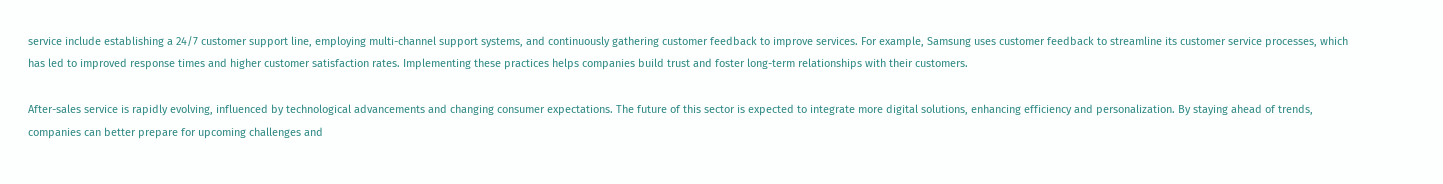service include establishing a 24/7 customer support line, employing multi-channel support systems, and continuously gathering customer feedback to improve services. For example, Samsung uses customer feedback to streamline its customer service processes, which has led to improved response times and higher customer satisfaction rates. Implementing these practices helps companies build trust and foster long-term relationships with their customers.

After-sales service is rapidly evolving, influenced by technological advancements and changing consumer expectations. The future of this sector is expected to integrate more digital solutions, enhancing efficiency and personalization. By staying ahead of trends, companies can better prepare for upcoming challenges and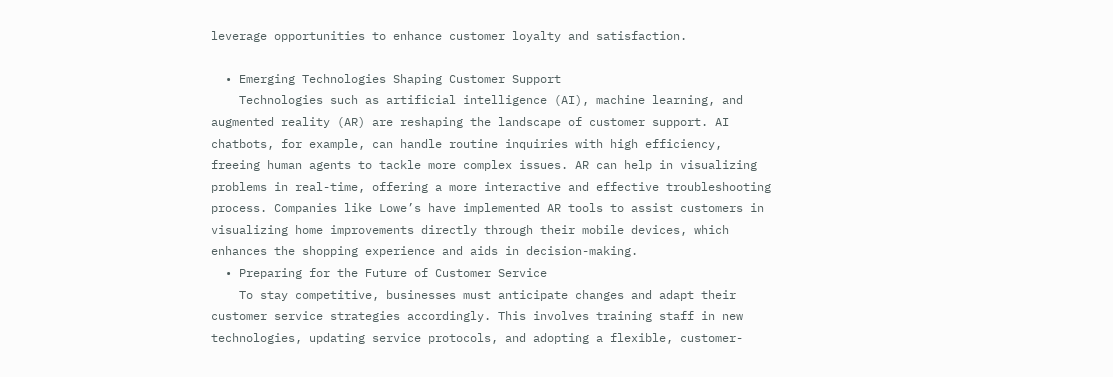leverage opportunities to enhance customer loyalty and satisfaction.

  • Emerging Technologies Shaping Customer Support
    Technologies such as artificial intelligence (AI), machine learning, and augmented reality (AR) are reshaping the landscape of customer support. AI chatbots, for example, can handle routine inquiries with high efficiency, freeing human agents to tackle more complex issues. AR can help in visualizing problems in real-time, offering a more interactive and effective troubleshooting process. Companies like Lowe’s have implemented AR tools to assist customers in visualizing home improvements directly through their mobile devices, which enhances the shopping experience and aids in decision-making.
  • Preparing for the Future of Customer Service
    To stay competitive, businesses must anticipate changes and adapt their customer service strategies accordingly. This involves training staff in new technologies, updating service protocols, and adopting a flexible, customer-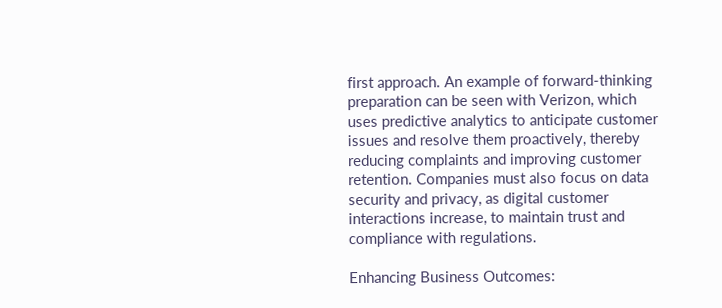first approach. An example of forward-thinking preparation can be seen with Verizon, which uses predictive analytics to anticipate customer issues and resolve them proactively, thereby reducing complaints and improving customer retention. Companies must also focus on data security and privacy, as digital customer interactions increase, to maintain trust and compliance with regulations.

Enhancing Business Outcomes: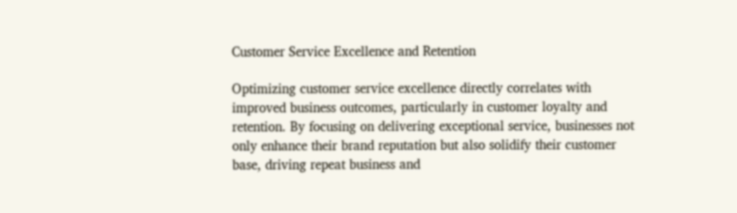Customer Service Excellence and Retention

Optimizing customer service excellence directly correlates with improved business outcomes, particularly in customer loyalty and retention. By focusing on delivering exceptional service, businesses not only enhance their brand reputation but also solidify their customer base, driving repeat business and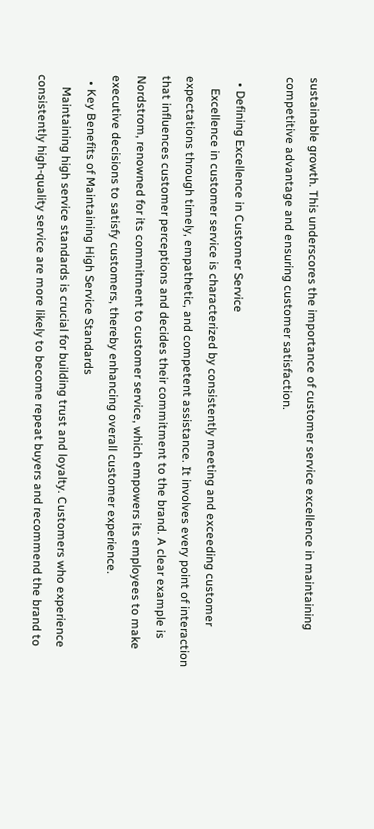sustainable growth. This underscores the importance of customer service excellence in maintaining competitive advantage and ensuring customer satisfaction.

  • Defining Excellence in Customer Service
    Excellence in customer service is characterized by consistently meeting and exceeding customer expectations through timely, empathetic, and competent assistance. It involves every point of interaction that influences customer perceptions and decides their commitment to the brand. A clear example is Nordstrom, renowned for its commitment to customer service, which empowers its employees to make executive decisions to satisfy customers, thereby enhancing overall customer experience.
  • Key Benefits of Maintaining High Service Standards
    Maintaining high service standards is crucial for building trust and loyalty. Customers who experience consistently high-quality service are more likely to become repeat buyers and recommend the brand to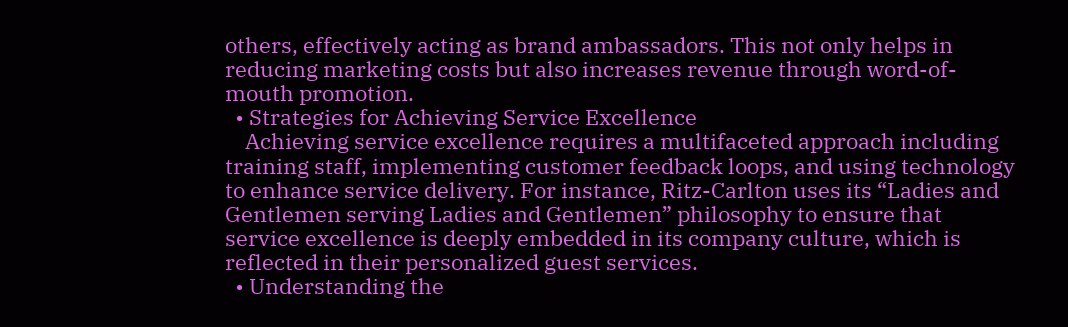others, effectively acting as brand ambassadors. This not only helps in reducing marketing costs but also increases revenue through word-of-mouth promotion.
  • Strategies for Achieving Service Excellence
    Achieving service excellence requires a multifaceted approach including training staff, implementing customer feedback loops, and using technology to enhance service delivery. For instance, Ritz-Carlton uses its “Ladies and Gentlemen serving Ladies and Gentlemen” philosophy to ensure that service excellence is deeply embedded in its company culture, which is reflected in their personalized guest services.
  • Understanding the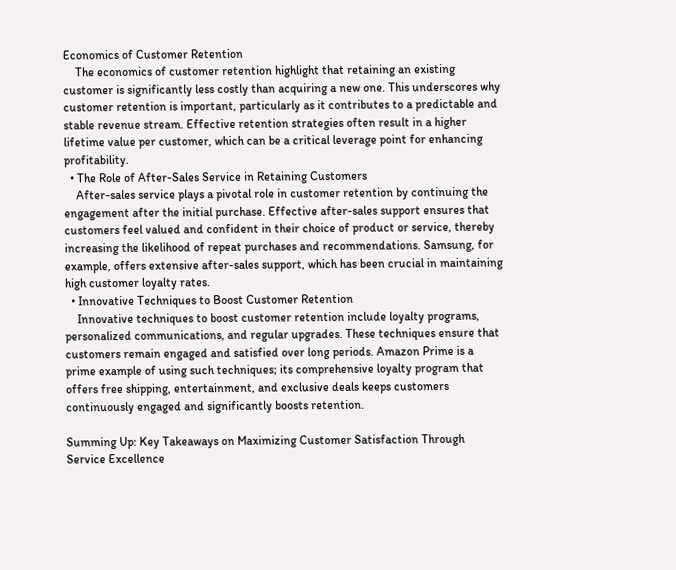Economics of Customer Retention
    The economics of customer retention highlight that retaining an existing customer is significantly less costly than acquiring a new one. This underscores why customer retention is important, particularly as it contributes to a predictable and stable revenue stream. Effective retention strategies often result in a higher lifetime value per customer, which can be a critical leverage point for enhancing profitability.
  • The Role of After-Sales Service in Retaining Customers
    After-sales service plays a pivotal role in customer retention by continuing the engagement after the initial purchase. Effective after-sales support ensures that customers feel valued and confident in their choice of product or service, thereby increasing the likelihood of repeat purchases and recommendations. Samsung, for example, offers extensive after-sales support, which has been crucial in maintaining high customer loyalty rates.
  • Innovative Techniques to Boost Customer Retention
    Innovative techniques to boost customer retention include loyalty programs, personalized communications, and regular upgrades. These techniques ensure that customers remain engaged and satisfied over long periods. Amazon Prime is a prime example of using such techniques; its comprehensive loyalty program that offers free shipping, entertainment, and exclusive deals keeps customers continuously engaged and significantly boosts retention.

Summing Up: Key Takeaways on Maximizing Customer Satisfaction Through Service Excellence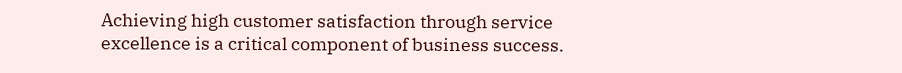Achieving high customer satisfaction through service excellence is a critical component of business success.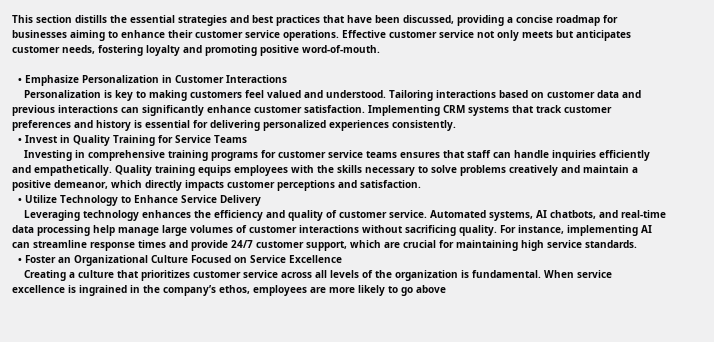This section distills the essential strategies and best practices that have been discussed, providing a concise roadmap for businesses aiming to enhance their customer service operations. Effective customer service not only meets but anticipates customer needs, fostering loyalty and promoting positive word-of-mouth.

  • Emphasize Personalization in Customer Interactions
    Personalization is key to making customers feel valued and understood. Tailoring interactions based on customer data and previous interactions can significantly enhance customer satisfaction. Implementing CRM systems that track customer preferences and history is essential for delivering personalized experiences consistently.
  • Invest in Quality Training for Service Teams
    Investing in comprehensive training programs for customer service teams ensures that staff can handle inquiries efficiently and empathetically. Quality training equips employees with the skills necessary to solve problems creatively and maintain a positive demeanor, which directly impacts customer perceptions and satisfaction.
  • Utilize Technology to Enhance Service Delivery
    Leveraging technology enhances the efficiency and quality of customer service. Automated systems, AI chatbots, and real-time data processing help manage large volumes of customer interactions without sacrificing quality. For instance, implementing AI can streamline response times and provide 24/7 customer support, which are crucial for maintaining high service standards.
  • Foster an Organizational Culture Focused on Service Excellence
    Creating a culture that prioritizes customer service across all levels of the organization is fundamental. When service excellence is ingrained in the company’s ethos, employees are more likely to go above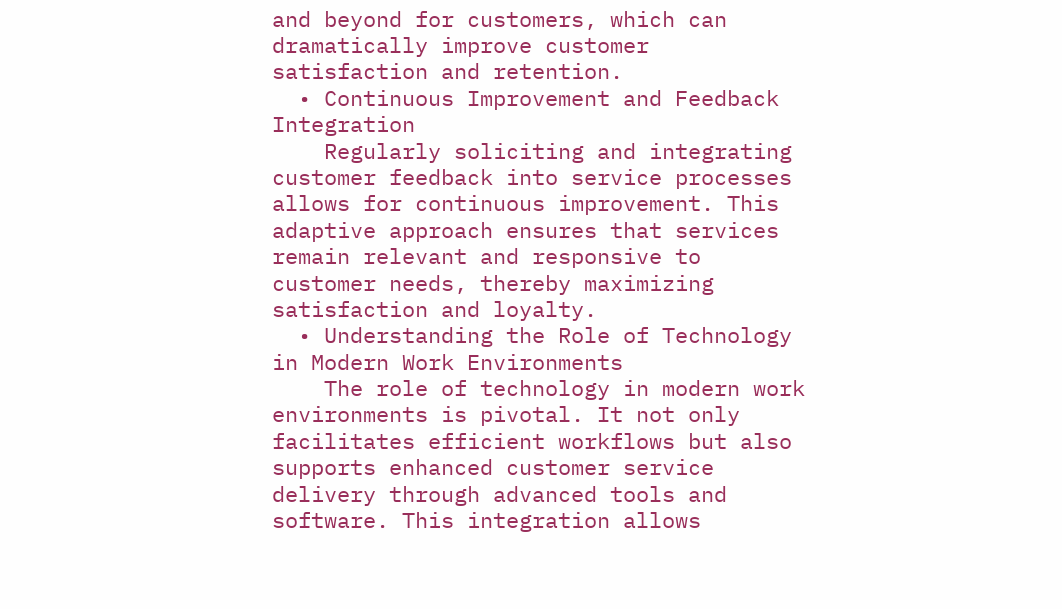and beyond for customers, which can dramatically improve customer satisfaction and retention.
  • Continuous Improvement and Feedback Integration
    Regularly soliciting and integrating customer feedback into service processes allows for continuous improvement. This adaptive approach ensures that services remain relevant and responsive to customer needs, thereby maximizing satisfaction and loyalty.
  • Understanding the Role of Technology in Modern Work Environments
    The role of technology in modern work environments is pivotal. It not only facilitates efficient workflows but also supports enhanced customer service delivery through advanced tools and software. This integration allows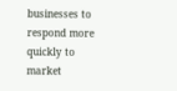businesses to respond more quickly to market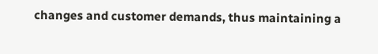changes and customer demands, thus maintaining a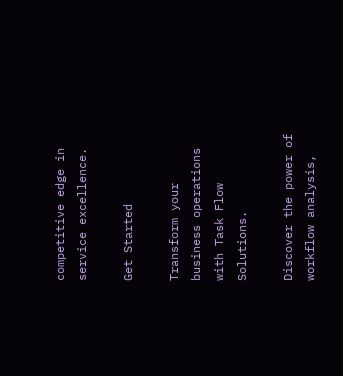competitive edge in service excellence.

Get Started

Transform your business operations with Task Flow Solutions.

Discover the power of workflow analysis,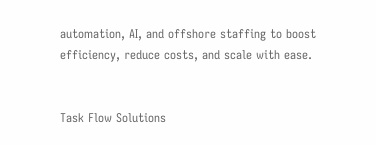automation, AI, and offshore staffing to boost efficiency, reduce costs, and scale with ease.


Task Flow Solutions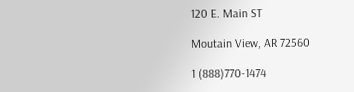120 E. Main ST

Moutain View, AR 72560

1 (888)770-1474